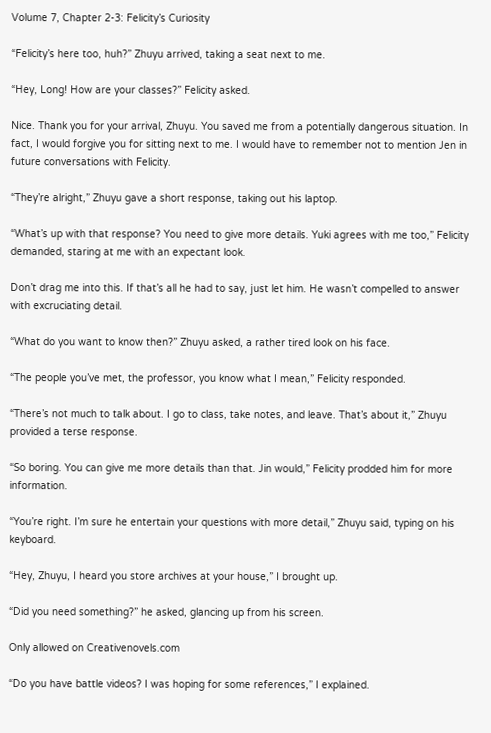Volume 7, Chapter 2-3: Felicity’s Curiosity

“Felicity’s here too, huh?” Zhuyu arrived, taking a seat next to me.

“Hey, Long! How are your classes?” Felicity asked.

Nice. Thank you for your arrival, Zhuyu. You saved me from a potentially dangerous situation. In fact, I would forgive you for sitting next to me. I would have to remember not to mention Jen in future conversations with Felicity.

“They’re alright,” Zhuyu gave a short response, taking out his laptop.

“What’s up with that response? You need to give more details. Yuki agrees with me too,” Felicity demanded, staring at me with an expectant look.

Don’t drag me into this. If that’s all he had to say, just let him. He wasn’t compelled to answer with excruciating detail.

“What do you want to know then?” Zhuyu asked, a rather tired look on his face.

“The people you’ve met, the professor, you know what I mean,” Felicity responded.

“There’s not much to talk about. I go to class, take notes, and leave. That’s about it,” Zhuyu provided a terse response.

“So boring. You can give me more details than that. Jin would,” Felicity prodded him for more information.

“You’re right. I’m sure he entertain your questions with more detail,” Zhuyu said, typing on his keyboard.

“Hey, Zhuyu, I heard you store archives at your house,” I brought up.

“Did you need something?” he asked, glancing up from his screen.

Only allowed on Creativenovels.com

“Do you have battle videos? I was hoping for some references,” I explained.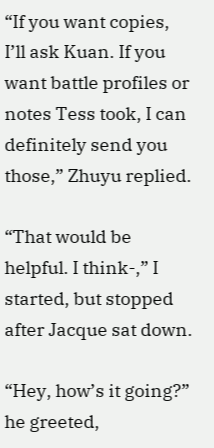“If you want copies, I’ll ask Kuan. If you want battle profiles or notes Tess took, I can definitely send you those,” Zhuyu replied.

“That would be helpful. I think-,” I started, but stopped after Jacque sat down.

“Hey, how’s it going?” he greeted,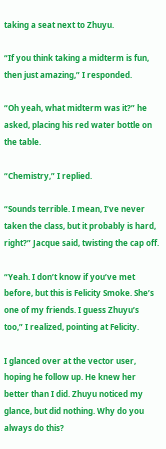taking a seat next to Zhuyu.

“If you think taking a midterm is fun, then just amazing,” I responded.

“Oh yeah, what midterm was it?” he asked, placing his red water bottle on the table.

“Chemistry,” I replied.

“Sounds terrible. I mean, I’ve never taken the class, but it probably is hard, right?” Jacque said, twisting the cap off.

“Yeah. I don’t know if you’ve met before, but this is Felicity Smoke. She’s one of my friends. I guess Zhuyu’s too,” I realized, pointing at Felicity.

I glanced over at the vector user, hoping he follow up. He knew her better than I did. Zhuyu noticed my glance, but did nothing. Why do you always do this?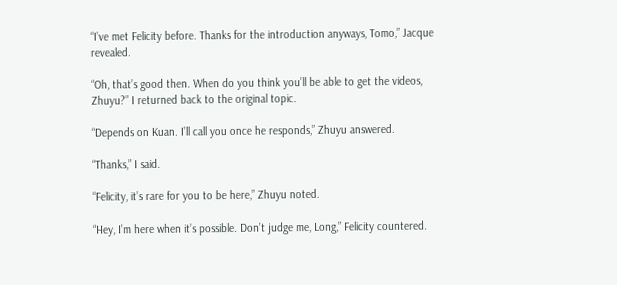“I’ve met Felicity before. Thanks for the introduction anyways, Tomo,” Jacque revealed.

“Oh, that’s good then. When do you think you’ll be able to get the videos, Zhuyu?” I returned back to the original topic.

“Depends on Kuan. I’ll call you once he responds,” Zhuyu answered.

“Thanks,” I said.

“Felicity, it’s rare for you to be here,” Zhuyu noted.

“Hey, I’m here when it’s possible. Don’t judge me, Long,” Felicity countered.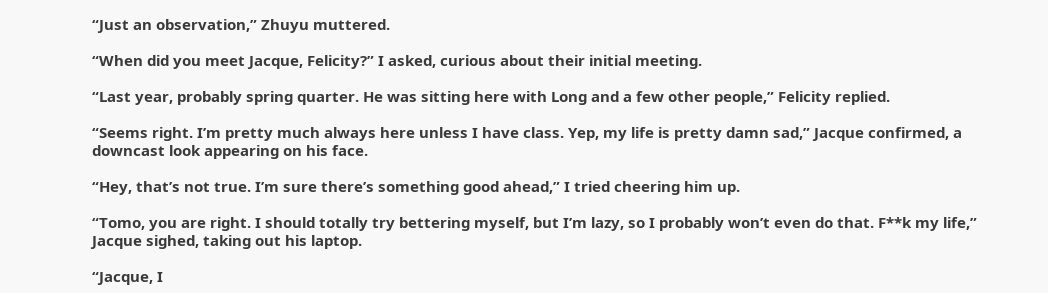“Just an observation,” Zhuyu muttered.

“When did you meet Jacque, Felicity?” I asked, curious about their initial meeting.

“Last year, probably spring quarter. He was sitting here with Long and a few other people,” Felicity replied.

“Seems right. I’m pretty much always here unless I have class. Yep, my life is pretty damn sad,” Jacque confirmed, a downcast look appearing on his face.

“Hey, that’s not true. I’m sure there’s something good ahead,” I tried cheering him up.

“Tomo, you are right. I should totally try bettering myself, but I’m lazy, so I probably won’t even do that. F**k my life,” Jacque sighed, taking out his laptop.

“Jacque, I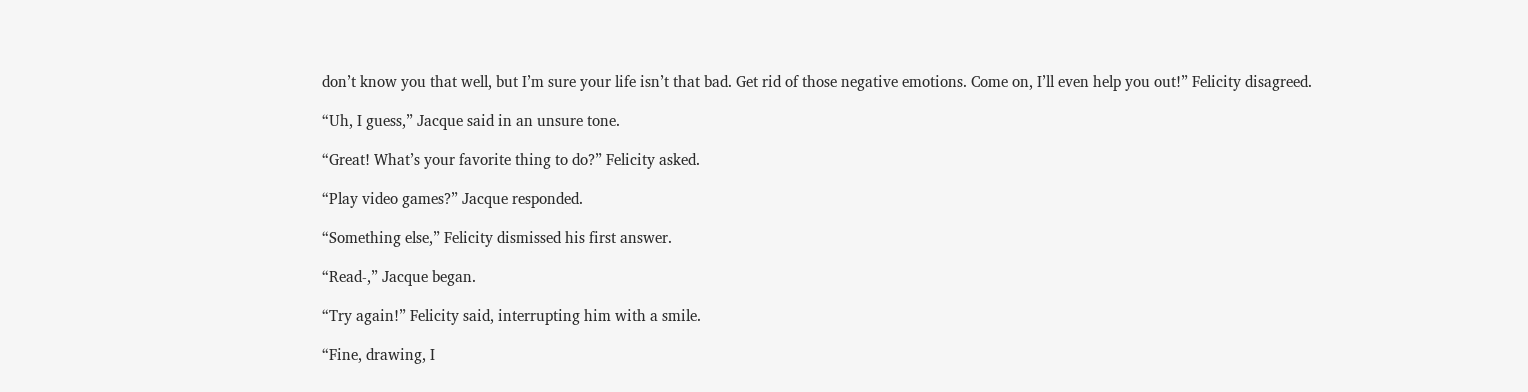don’t know you that well, but I’m sure your life isn’t that bad. Get rid of those negative emotions. Come on, I’ll even help you out!” Felicity disagreed.

“Uh, I guess,” Jacque said in an unsure tone.

“Great! What’s your favorite thing to do?” Felicity asked.

“Play video games?” Jacque responded.

“Something else,” Felicity dismissed his first answer.

“Read-,” Jacque began.

“Try again!” Felicity said, interrupting him with a smile.

“Fine, drawing, I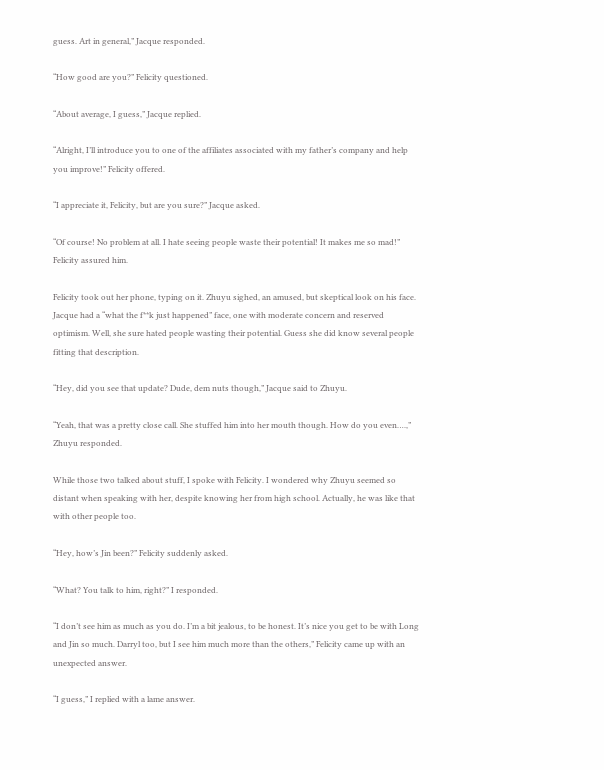guess. Art in general,” Jacque responded.

“How good are you?” Felicity questioned.

“About average, I guess,” Jacque replied.

“Alright, I’ll introduce you to one of the affiliates associated with my father’s company and help you improve!” Felicity offered.

“I appreciate it, Felicity, but are you sure?” Jacque asked.

“Of course! No problem at all. I hate seeing people waste their potential! It makes me so mad!” Felicity assured him.

Felicity took out her phone, typing on it. Zhuyu sighed, an amused, but skeptical look on his face. Jacque had a “what the f**k just happened” face, one with moderate concern and reserved optimism. Well, she sure hated people wasting their potential. Guess she did know several people fitting that description.

“Hey, did you see that update? Dude, dem nuts though,” Jacque said to Zhuyu.

“Yeah, that was a pretty close call. She stuffed him into her mouth though. How do you even….,” Zhuyu responded.

While those two talked about stuff, I spoke with Felicity. I wondered why Zhuyu seemed so distant when speaking with her, despite knowing her from high school. Actually, he was like that with other people too.

“Hey, how’s Jin been?” Felicity suddenly asked.

“What? You talk to him, right?” I responded.

“I don’t see him as much as you do. I’m a bit jealous, to be honest. It’s nice you get to be with Long and Jin so much. Darryl too, but I see him much more than the others,” Felicity came up with an unexpected answer.

“I guess,” I replied with a lame answer.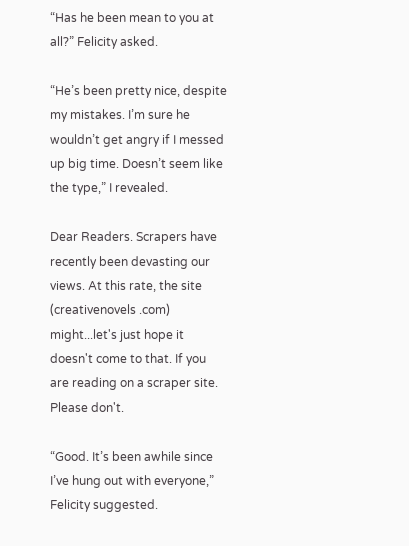“Has he been mean to you at all?” Felicity asked.

“He’s been pretty nice, despite my mistakes. I’m sure he wouldn’t get angry if I messed up big time. Doesn’t seem like the type,” I revealed.

Dear Readers. Scrapers have recently been devasting our views. At this rate, the site (creativenovels .com) might...let's just hope it doesn't come to that. If you are reading on a scraper site. Please don't.

“Good. It’s been awhile since I’ve hung out with everyone,” Felicity suggested.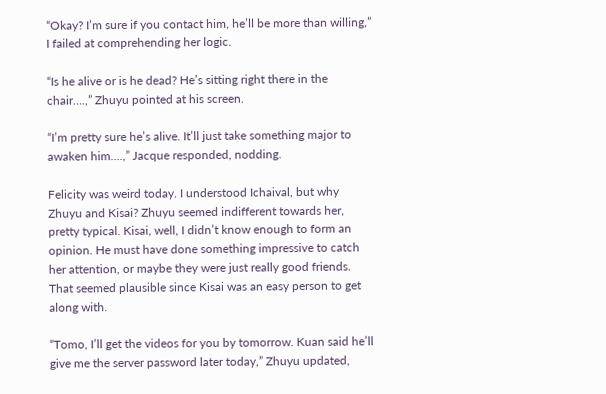“Okay? I’m sure if you contact him, he’ll be more than willing,” I failed at comprehending her logic.

“Is he alive or is he dead? He’s sitting right there in the chair….,” Zhuyu pointed at his screen.

“I’m pretty sure he’s alive. It’ll just take something major to awaken him….,” Jacque responded, nodding.

Felicity was weird today. I understood Ichaival, but why Zhuyu and Kisai? Zhuyu seemed indifferent towards her, pretty typical. Kisai, well, I didn’t know enough to form an opinion. He must have done something impressive to catch her attention, or maybe they were just really good friends. That seemed plausible since Kisai was an easy person to get along with.

“Tomo, I’ll get the videos for you by tomorrow. Kuan said he’ll give me the server password later today,” Zhuyu updated,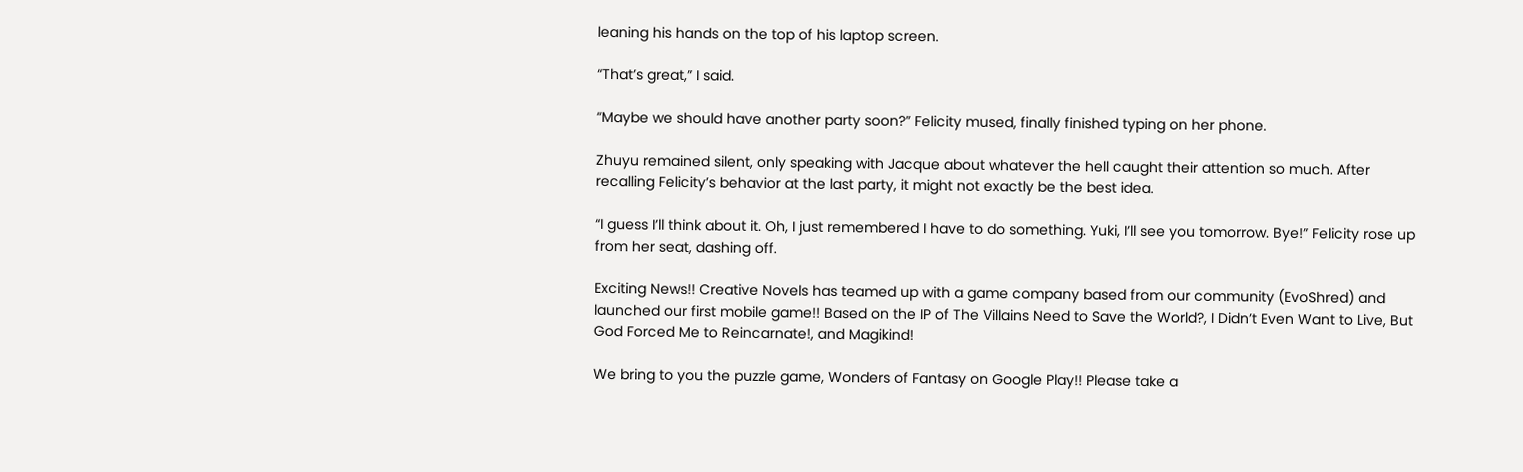leaning his hands on the top of his laptop screen.

“That’s great,” I said.

“Maybe we should have another party soon?” Felicity mused, finally finished typing on her phone.

Zhuyu remained silent, only speaking with Jacque about whatever the hell caught their attention so much. After recalling Felicity’s behavior at the last party, it might not exactly be the best idea.

“I guess I’ll think about it. Oh, I just remembered I have to do something. Yuki, I’ll see you tomorrow. Bye!” Felicity rose up from her seat, dashing off.

Exciting News!! Creative Novels has teamed up with a game company based from our community (EvoShred) and launched our first mobile game!! Based on the IP of The Villains Need to Save the World?, I Didn’t Even Want to Live, But God Forced Me to Reincarnate!, and Magikind!

We bring to you the puzzle game, Wonders of Fantasy on Google Play!! Please take a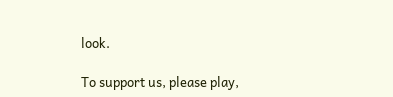look.

To support us, please play,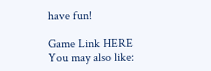have fun!

Game Link HERE
You may also like: